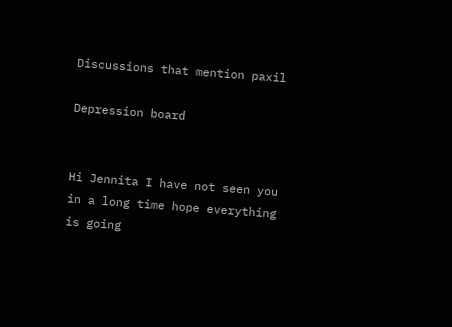Discussions that mention paxil

Depression board


Hi Jennita I have not seen you in a long time hope everything is going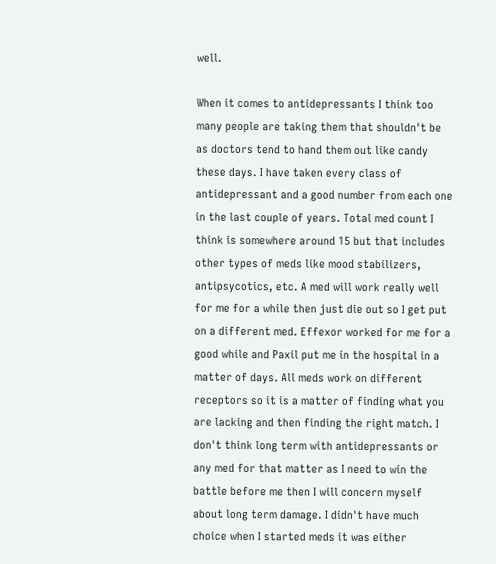well.

When it comes to antidepressants I think too many people are taking them that shouldn't be as doctors tend to hand them out like candy these days. I have taken every class of antidepressant and a good number from each one in the last couple of years. Total med count I think is somewhere around 15 but that includes other types of meds like mood stabilizers, antipsycotics, etc. A med will work really well for me for a while then just die out so I get put on a different med. Effexor worked for me for a good while and Paxil put me in the hospital in a matter of days. All meds work on different receptors so it is a matter of finding what you are lacking and then finding the right match. I don't think long term with antidepressants or any med for that matter as I need to win the battle before me then I will concern myself about long term damage. I didn't have much choice when I started meds it was either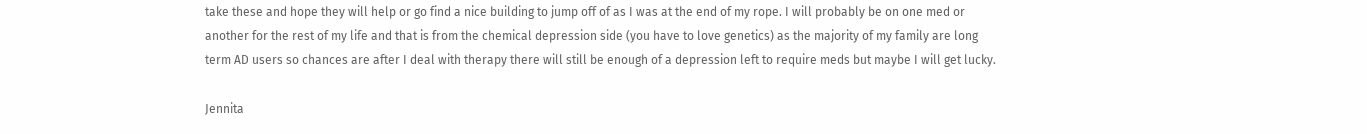take these and hope they will help or go find a nice building to jump off of as I was at the end of my rope. I will probably be on one med or another for the rest of my life and that is from the chemical depression side (you have to love genetics) as the majority of my family are long term AD users so chances are after I deal with therapy there will still be enough of a depression left to require meds but maybe I will get lucky.

Jennita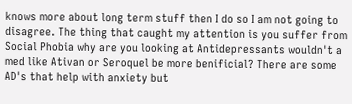knows more about long term stuff then I do so I am not going to disagree. The thing that caught my attention is you suffer from Social Phobia why are you looking at Antidepressants wouldn't a med like Ativan or Seroquel be more benificial? There are some AD's that help with anxiety but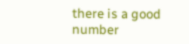there is a good number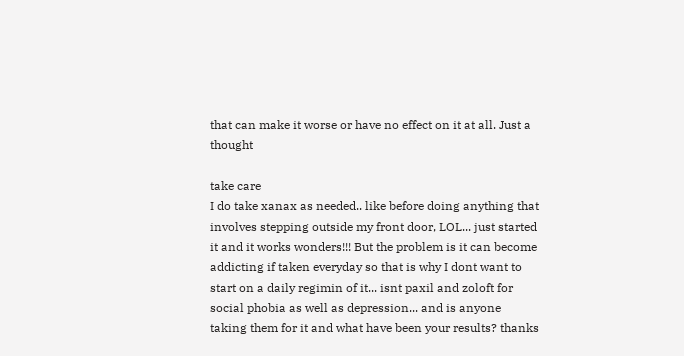that can make it worse or have no effect on it at all. Just a thought

take care
I do take xanax as needed.. like before doing anything that involves stepping outside my front door, LOL... just started it and it works wonders!!! But the problem is it can become addicting if taken everyday so that is why I dont want to start on a daily regimin of it... isnt paxil and zoloft for social phobia as well as depression... and is anyone taking them for it and what have been your results? thanks